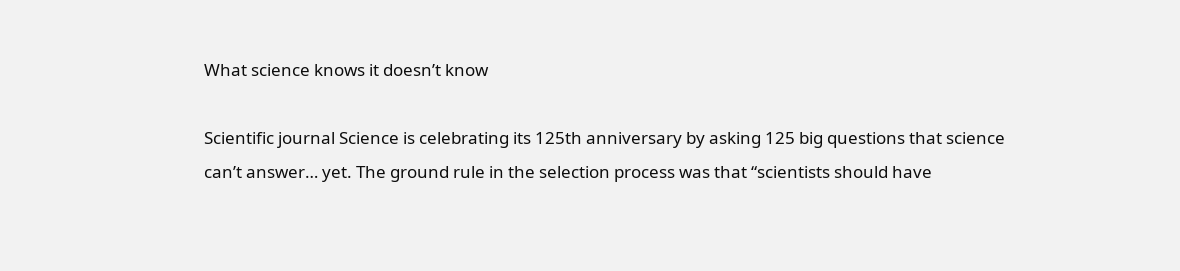What science knows it doesn’t know

Scientific journal Science is celebrating its 125th anniversary by asking 125 big questions that science can’t answer… yet. The ground rule in the selection process was that “scientists should have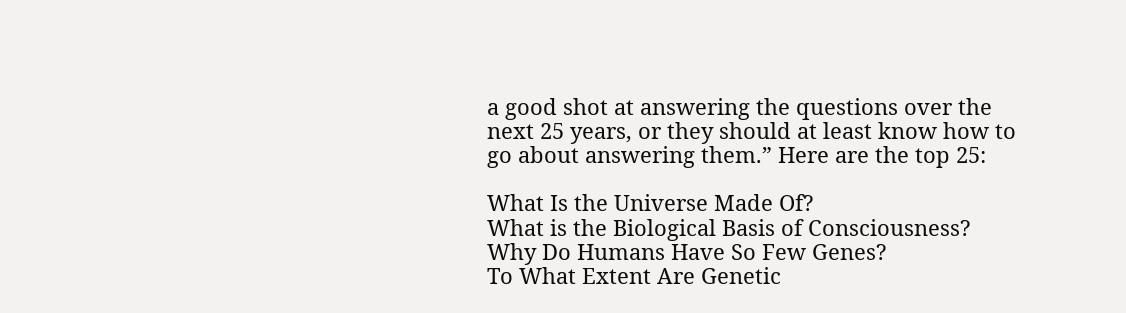a good shot at answering the questions over the next 25 years, or they should at least know how to go about answering them.” Here are the top 25:

What Is the Universe Made Of?
What is the Biological Basis of Consciousness?
Why Do Humans Have So Few Genes?
To What Extent Are Genetic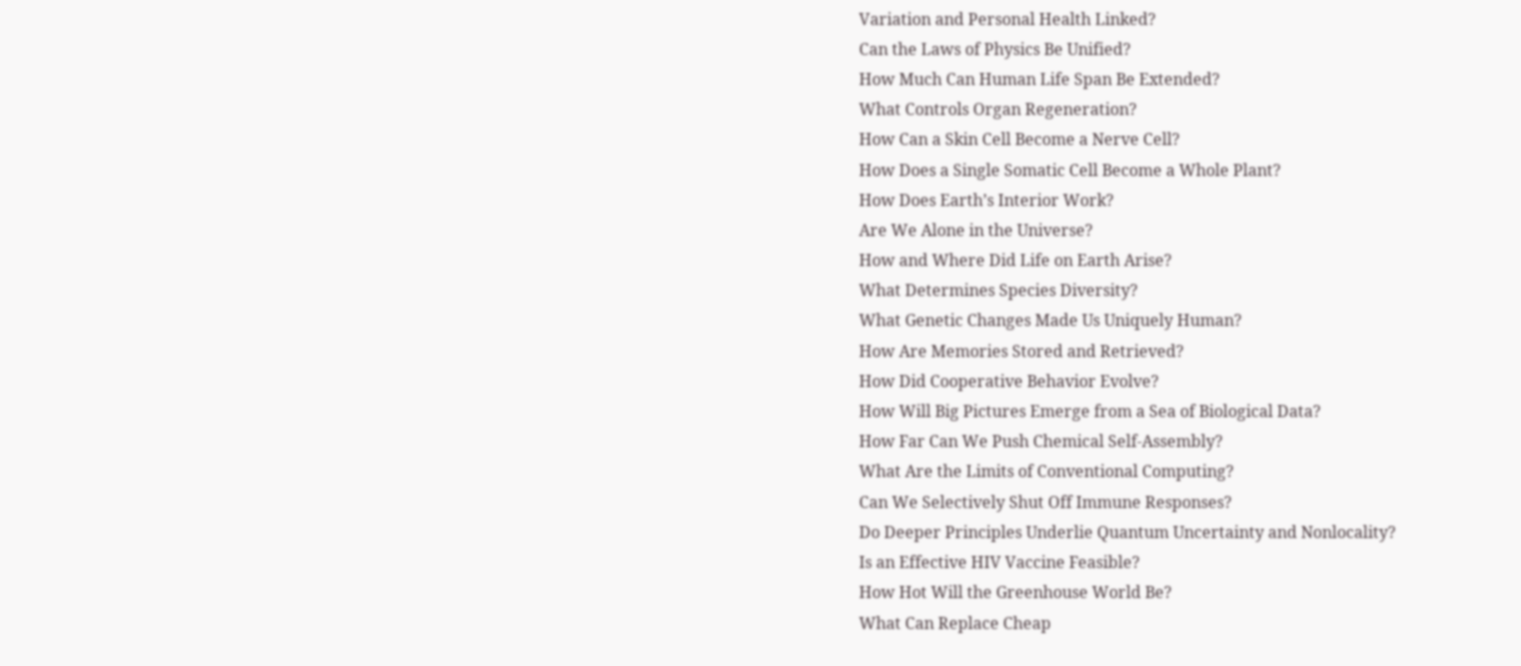Variation and Personal Health Linked?
Can the Laws of Physics Be Unified?
How Much Can Human Life Span Be Extended?
What Controls Organ Regeneration?
How Can a Skin Cell Become a Nerve Cell?
How Does a Single Somatic Cell Become a Whole Plant?
How Does Earth’s Interior Work?
Are We Alone in the Universe?
How and Where Did Life on Earth Arise?
What Determines Species Diversity?
What Genetic Changes Made Us Uniquely Human?
How Are Memories Stored and Retrieved?
How Did Cooperative Behavior Evolve?
How Will Big Pictures Emerge from a Sea of Biological Data?
How Far Can We Push Chemical Self-Assembly?
What Are the Limits of Conventional Computing?
Can We Selectively Shut Off Immune Responses?
Do Deeper Principles Underlie Quantum Uncertainty and Nonlocality?
Is an Effective HIV Vaccine Feasible?
How Hot Will the Greenhouse World Be?
What Can Replace Cheap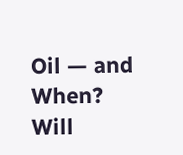Oil — and When?
Will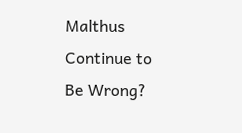Malthus Continue to Be Wrong?